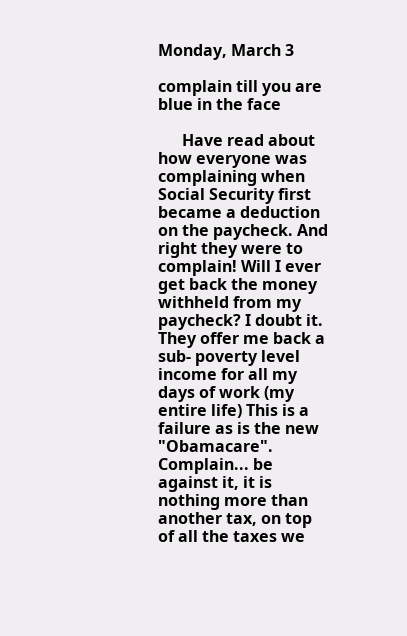Monday, March 3

complain till you are blue in the face

      Have read about how everyone was complaining when Social Security first became a deduction on the paycheck. And right they were to complain! Will I ever get back the money withheld from my paycheck? I doubt it. They offer me back a sub- poverty level income for all my days of work (my entire life) This is a failure as is the new "Obamacare". Complain... be against it, it is nothing more than another tax, on top of all the taxes we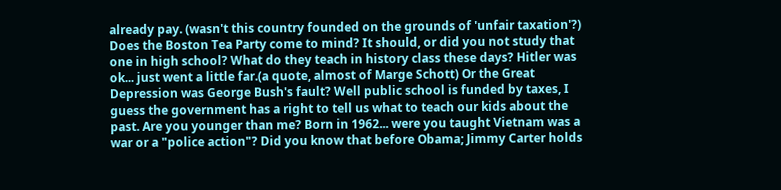already pay. (wasn't this country founded on the grounds of 'unfair taxation'?) Does the Boston Tea Party come to mind? It should, or did you not study that one in high school? What do they teach in history class these days? Hitler was ok... just went a little far.(a quote, almost of Marge Schott) Or the Great Depression was George Bush's fault? Well public school is funded by taxes, I guess the government has a right to tell us what to teach our kids about the past. Are you younger than me? Born in 1962... were you taught Vietnam was a war or a "police action"? Did you know that before Obama; Jimmy Carter holds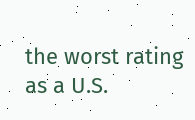the worst rating as a U.S.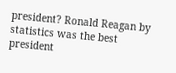president? Ronald Reagan by statistics was the best president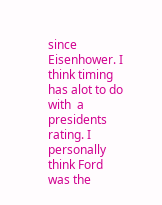since Eisenhower. I think timing has alot to do with  a presidents rating. I personally think Ford was the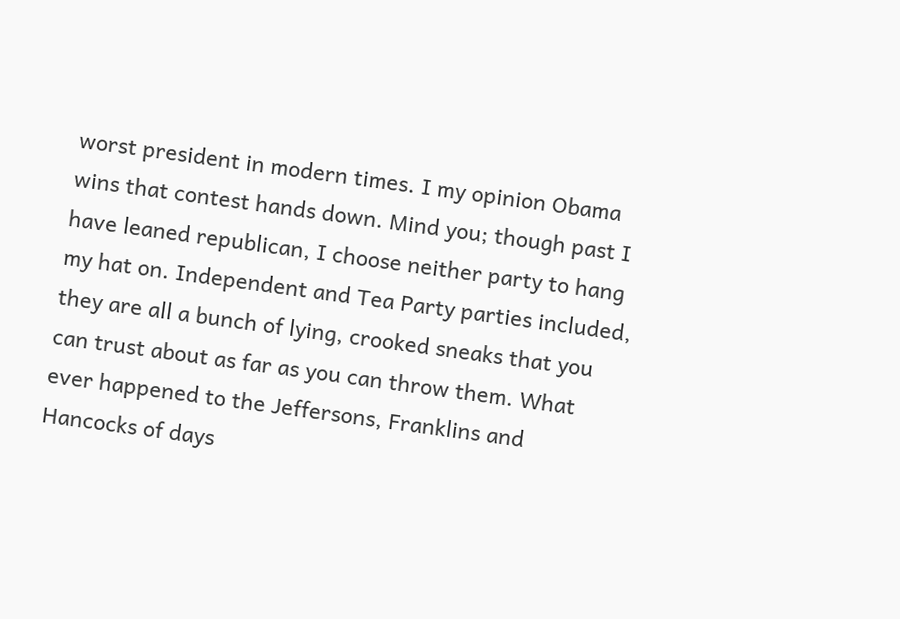worst president in modern times. I my opinion Obama wins that contest hands down. Mind you; though past I have leaned republican, I choose neither party to hang my hat on. Independent and Tea Party parties included, they are all a bunch of lying, crooked sneaks that you can trust about as far as you can throw them. What ever happened to the Jeffersons, Franklins and Hancocks of days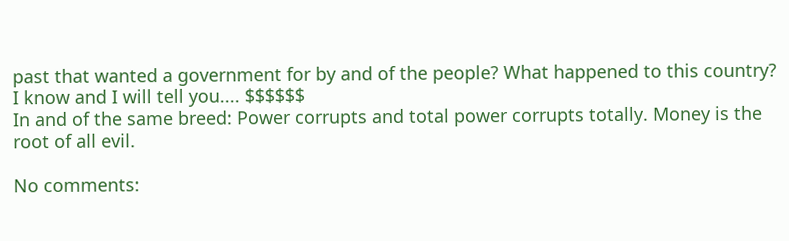past that wanted a government for by and of the people? What happened to this country? I know and I will tell you.... $$$$$$
In and of the same breed: Power corrupts and total power corrupts totally. Money is the root of all evil.

No comments: